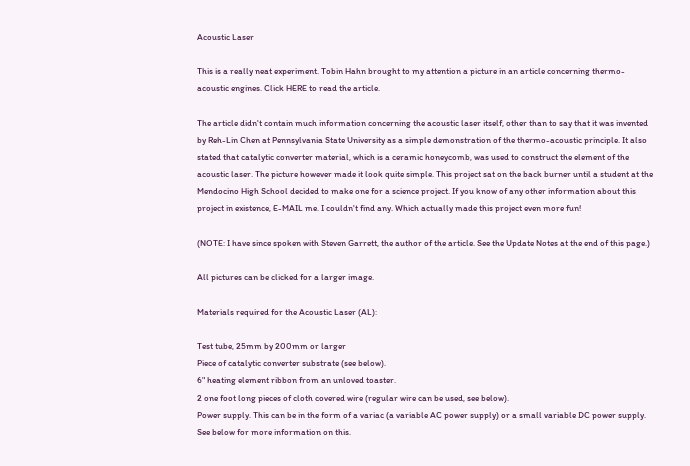Acoustic Laser

This is a really neat experiment. Tobin Hahn brought to my attention a picture in an article concerning thermo- acoustic engines. Click HERE to read the article.

The article didn't contain much information concerning the acoustic laser itself, other than to say that it was invented by Reh-Lin Chen at Pennsylvania State University as a simple demonstration of the thermo-acoustic principle. It also stated that catalytic converter material, which is a ceramic honeycomb, was used to construct the element of the acoustic laser. The picture however made it look quite simple. This project sat on the back burner until a student at the Mendocino High School decided to make one for a science project. If you know of any other information about this project in existence, E-MAIL me. I couldn't find any. Which actually made this project even more fun!

(NOTE: I have since spoken with Steven Garrett, the author of the article. See the Update Notes at the end of this page.)

All pictures can be clicked for a larger image.

Materials required for the Acoustic Laser (AL):

Test tube, 25mm by 200mm or larger
Piece of catalytic converter substrate (see below).
6" heating element ribbon from an unloved toaster.
2 one foot long pieces of cloth covered wire (regular wire can be used, see below).
Power supply. This can be in the form of a variac (a variable AC power supply) or a small variable DC power supply. See below for more information on this.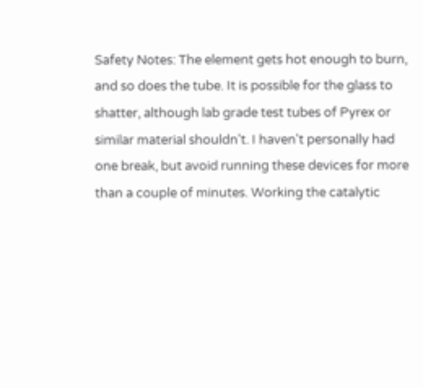Safety Notes: The element gets hot enough to burn, and so does the tube. It is possible for the glass to shatter, although lab grade test tubes of Pyrex or similar material shouldn't. I haven't personally had one break, but avoid running these devices for more than a couple of minutes. Working the catalytic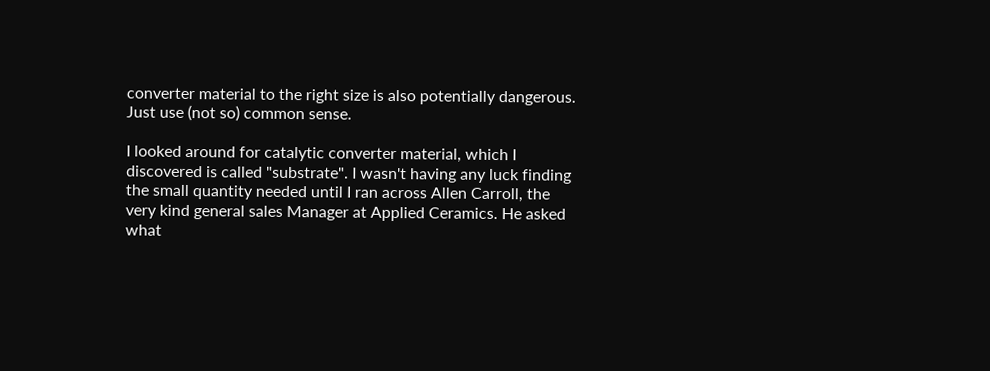converter material to the right size is also potentially dangerous. Just use (not so) common sense.

I looked around for catalytic converter material, which I discovered is called "substrate". I wasn't having any luck finding the small quantity needed until I ran across Allen Carroll, the very kind general sales Manager at Applied Ceramics. He asked what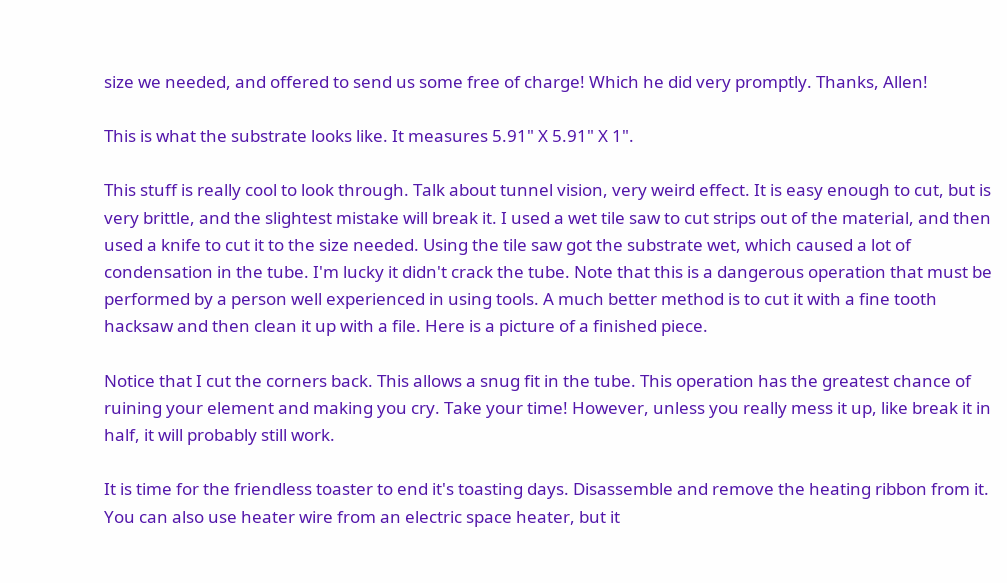size we needed, and offered to send us some free of charge! Which he did very promptly. Thanks, Allen!

This is what the substrate looks like. It measures 5.91" X 5.91" X 1".

This stuff is really cool to look through. Talk about tunnel vision, very weird effect. It is easy enough to cut, but is very brittle, and the slightest mistake will break it. I used a wet tile saw to cut strips out of the material, and then used a knife to cut it to the size needed. Using the tile saw got the substrate wet, which caused a lot of condensation in the tube. I'm lucky it didn't crack the tube. Note that this is a dangerous operation that must be performed by a person well experienced in using tools. A much better method is to cut it with a fine tooth hacksaw and then clean it up with a file. Here is a picture of a finished piece.

Notice that I cut the corners back. This allows a snug fit in the tube. This operation has the greatest chance of ruining your element and making you cry. Take your time! However, unless you really mess it up, like break it in half, it will probably still work.

It is time for the friendless toaster to end it's toasting days. Disassemble and remove the heating ribbon from it. You can also use heater wire from an electric space heater, but it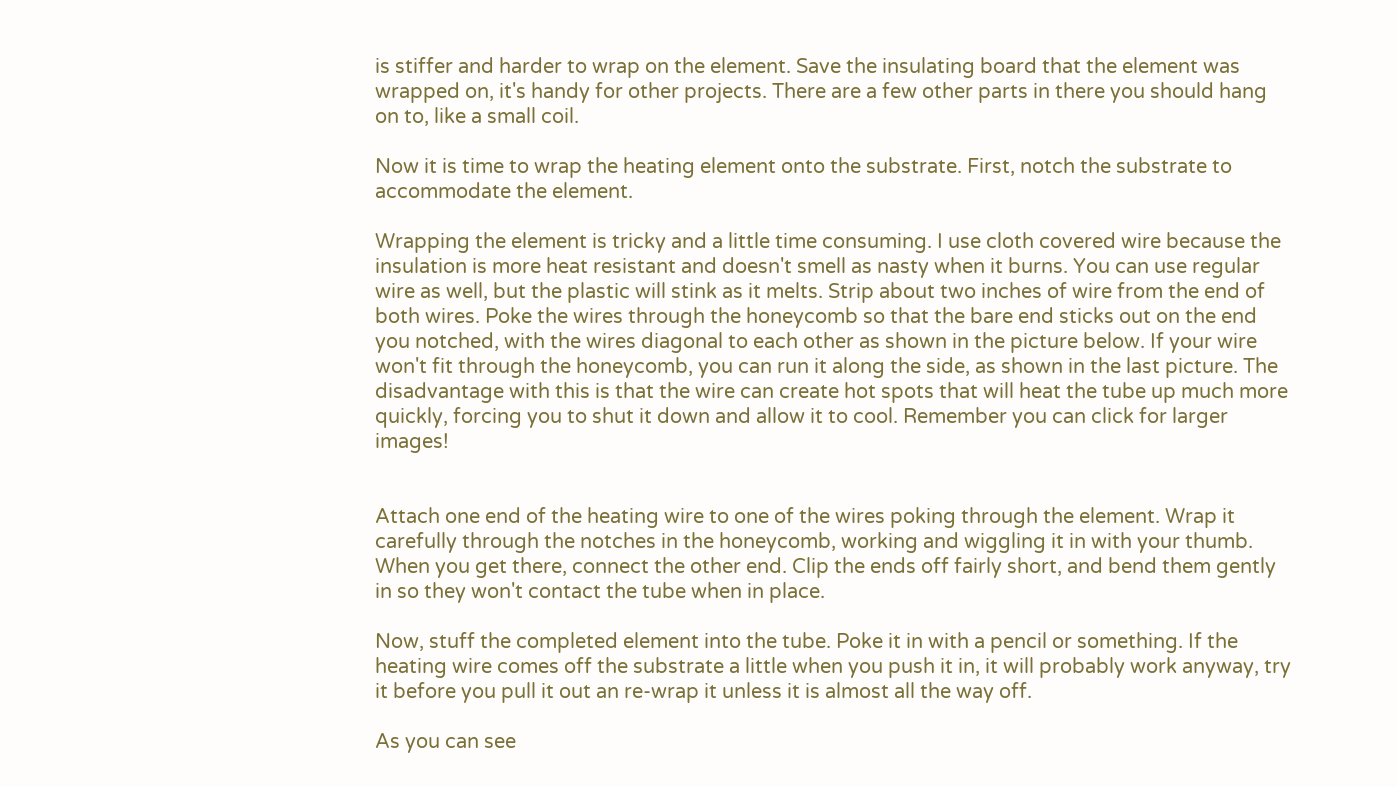is stiffer and harder to wrap on the element. Save the insulating board that the element was wrapped on, it's handy for other projects. There are a few other parts in there you should hang on to, like a small coil.

Now it is time to wrap the heating element onto the substrate. First, notch the substrate to accommodate the element.

Wrapping the element is tricky and a little time consuming. I use cloth covered wire because the insulation is more heat resistant and doesn't smell as nasty when it burns. You can use regular wire as well, but the plastic will stink as it melts. Strip about two inches of wire from the end of both wires. Poke the wires through the honeycomb so that the bare end sticks out on the end you notched, with the wires diagonal to each other as shown in the picture below. If your wire won't fit through the honeycomb, you can run it along the side, as shown in the last picture. The disadvantage with this is that the wire can create hot spots that will heat the tube up much more quickly, forcing you to shut it down and allow it to cool. Remember you can click for larger images!


Attach one end of the heating wire to one of the wires poking through the element. Wrap it carefully through the notches in the honeycomb, working and wiggling it in with your thumb. When you get there, connect the other end. Clip the ends off fairly short, and bend them gently in so they won't contact the tube when in place.

Now, stuff the completed element into the tube. Poke it in with a pencil or something. If the heating wire comes off the substrate a little when you push it in, it will probably work anyway, try it before you pull it out an re-wrap it unless it is almost all the way off.

As you can see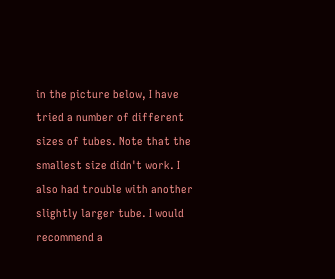in the picture below, I have tried a number of different sizes of tubes. Note that the smallest size didn't work. I also had trouble with another slightly larger tube. I would recommend a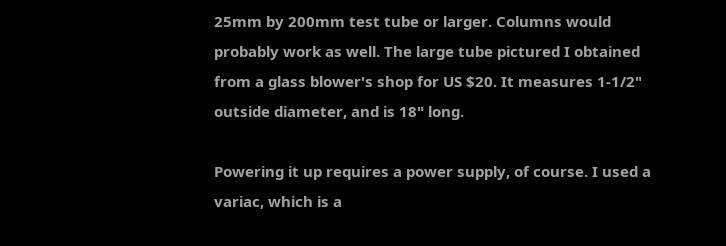25mm by 200mm test tube or larger. Columns would probably work as well. The large tube pictured I obtained from a glass blower's shop for US $20. It measures 1-1/2" outside diameter, and is 18" long.

Powering it up requires a power supply, of course. I used a variac, which is a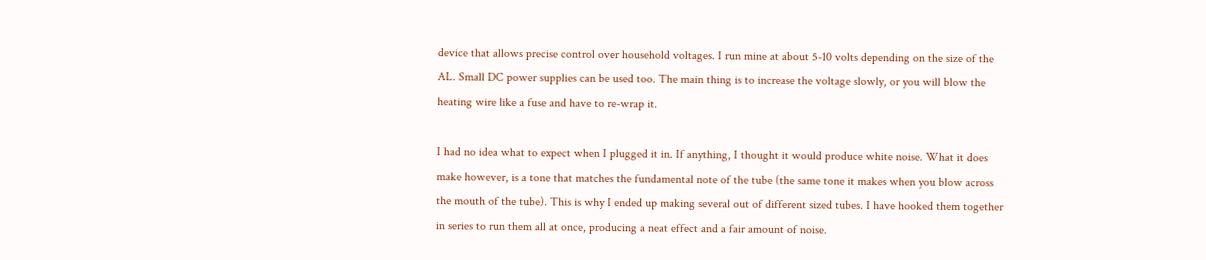device that allows precise control over household voltages. I run mine at about 5-10 volts depending on the size of the AL. Small DC power supplies can be used too. The main thing is to increase the voltage slowly, or you will blow the heating wire like a fuse and have to re-wrap it.

I had no idea what to expect when I plugged it in. If anything, I thought it would produce white noise. What it does make however, is a tone that matches the fundamental note of the tube (the same tone it makes when you blow across the mouth of the tube). This is why I ended up making several out of different sized tubes. I have hooked them together in series to run them all at once, producing a neat effect and a fair amount of noise.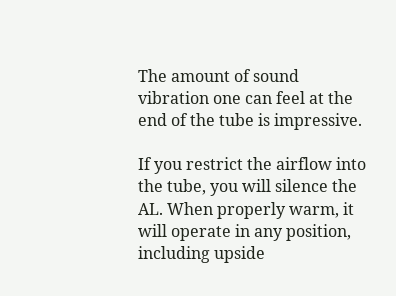The amount of sound vibration one can feel at the end of the tube is impressive.

If you restrict the airflow into the tube, you will silence the AL. When properly warm, it will operate in any position, including upside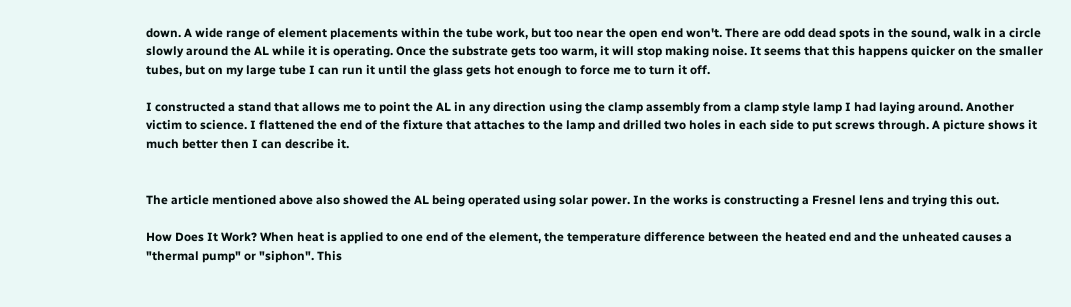down. A wide range of element placements within the tube work, but too near the open end won't. There are odd dead spots in the sound, walk in a circle slowly around the AL while it is operating. Once the substrate gets too warm, it will stop making noise. It seems that this happens quicker on the smaller tubes, but on my large tube I can run it until the glass gets hot enough to force me to turn it off.

I constructed a stand that allows me to point the AL in any direction using the clamp assembly from a clamp style lamp I had laying around. Another victim to science. I flattened the end of the fixture that attaches to the lamp and drilled two holes in each side to put screws through. A picture shows it much better then I can describe it.


The article mentioned above also showed the AL being operated using solar power. In the works is constructing a Fresnel lens and trying this out.

How Does It Work? When heat is applied to one end of the element, the temperature difference between the heated end and the unheated causes a "thermal pump" or "siphon". This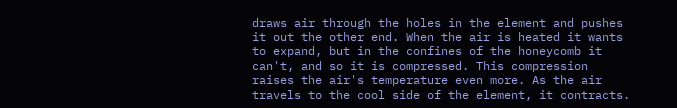draws air through the holes in the element and pushes it out the other end. When the air is heated it wants to expand, but in the confines of the honeycomb it can't, and so it is compressed. This compression raises the air's temperature even more. As the air travels to the cool side of the element, it contracts.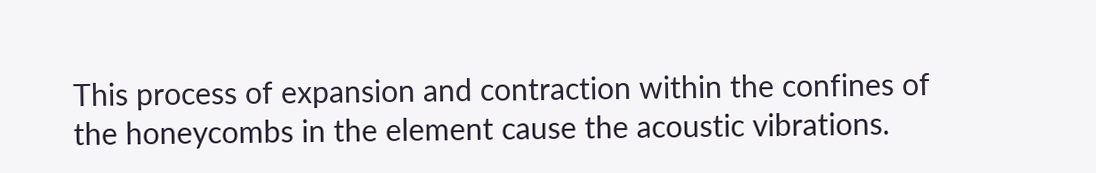This process of expansion and contraction within the confines of the honeycombs in the element cause the acoustic vibrations.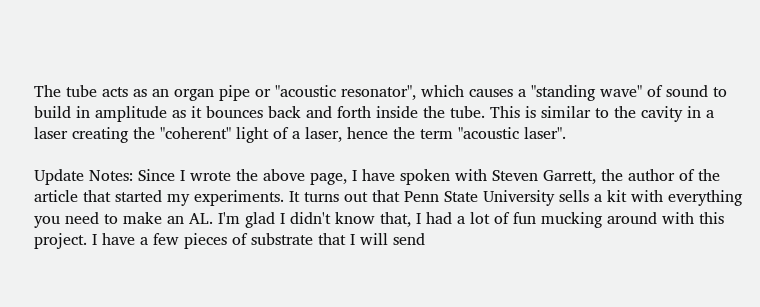The tube acts as an organ pipe or "acoustic resonator", which causes a "standing wave" of sound to build in amplitude as it bounces back and forth inside the tube. This is similar to the cavity in a laser creating the "coherent" light of a laser, hence the term "acoustic laser".

Update Notes: Since I wrote the above page, I have spoken with Steven Garrett, the author of the article that started my experiments. It turns out that Penn State University sells a kit with everything you need to make an AL. I'm glad I didn't know that, I had a lot of fun mucking around with this project. I have a few pieces of substrate that I will send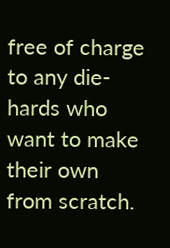free of charge to any die-hards who want to make their own from scratch.